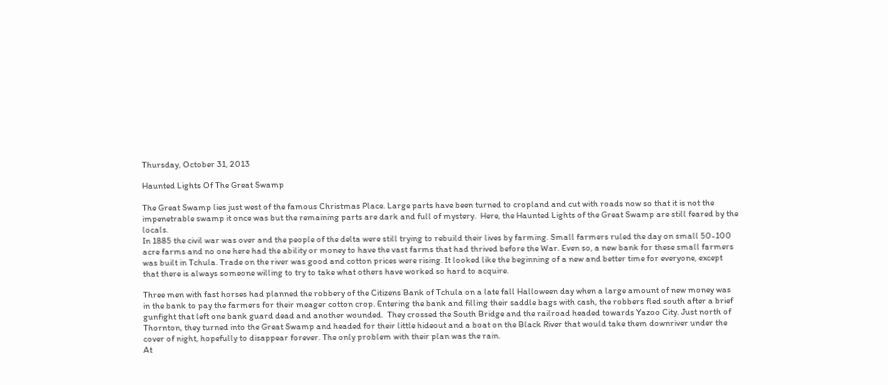Thursday, October 31, 2013

Haunted Lights Of The Great Swamp

The Great Swamp lies just west of the famous Christmas Place. Large parts have been turned to cropland and cut with roads now so that it is not the impenetrable swamp it once was but the remaining parts are dark and full of mystery.  Here, the Haunted Lights of the Great Swamp are still feared by the locals.
In 1885 the civil war was over and the people of the delta were still trying to rebuild their lives by farming. Small farmers ruled the day on small 50-100 acre farms and no one here had the ability or money to have the vast farms that had thrived before the War. Even so, a new bank for these small farmers was built in Tchula. Trade on the river was good and cotton prices were rising. It looked like the beginning of a new and better time for everyone, except that there is always someone willing to try to take what others have worked so hard to acquire.

Three men with fast horses had planned the robbery of the Citizens Bank of Tchula on a late fall Halloween day when a large amount of new money was in the bank to pay the farmers for their meager cotton crop. Entering the bank and filling their saddle bags with cash, the robbers fled south after a brief gunfight that left one bank guard dead and another wounded.  They crossed the South Bridge and the railroad headed towards Yazoo City. Just north of Thornton, they turned into the Great Swamp and headed for their little hideout and a boat on the Black River that would take them downriver under the cover of night, hopefully to disappear forever. The only problem with their plan was the rain.
At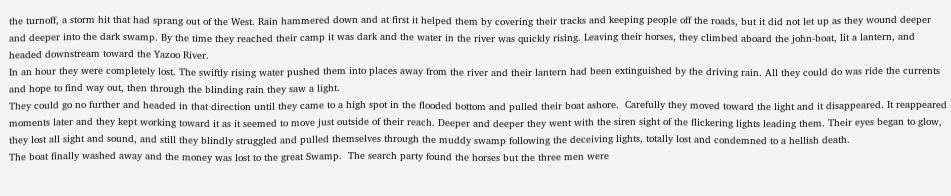the turnoff, a storm hit that had sprang out of the West. Rain hammered down and at first it helped them by covering their tracks and keeping people off the roads, but it did not let up as they wound deeper and deeper into the dark swamp. By the time they reached their camp it was dark and the water in the river was quickly rising. Leaving their horses, they climbed aboard the john-boat, lit a lantern, and headed downstream toward the Yazoo River.
In an hour they were completely lost. The swiftly rising water pushed them into places away from the river and their lantern had been extinguished by the driving rain. All they could do was ride the currents and hope to find way out, then through the blinding rain they saw a light.
They could go no further and headed in that direction until they came to a high spot in the flooded bottom and pulled their boat ashore.  Carefully they moved toward the light and it disappeared. It reappeared moments later and they kept working toward it as it seemed to move just outside of their reach. Deeper and deeper they went with the siren sight of the flickering lights leading them. Their eyes began to glow, they lost all sight and sound, and still they blindly struggled and pulled themselves through the muddy swamp following the deceiving lights, totally lost and condemned to a hellish death.
The boat finally washed away and the money was lost to the great Swamp.  The search party found the horses but the three men were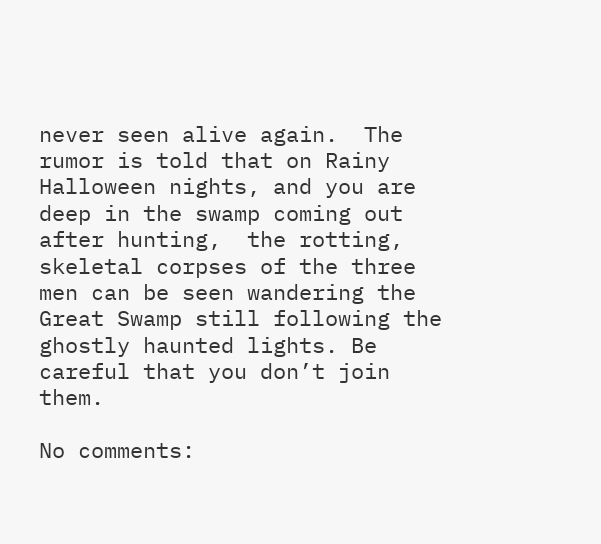never seen alive again.  The rumor is told that on Rainy Halloween nights, and you are deep in the swamp coming out after hunting,  the rotting, skeletal corpses of the three men can be seen wandering the Great Swamp still following the ghostly haunted lights. Be careful that you don’t join them.

No comments: